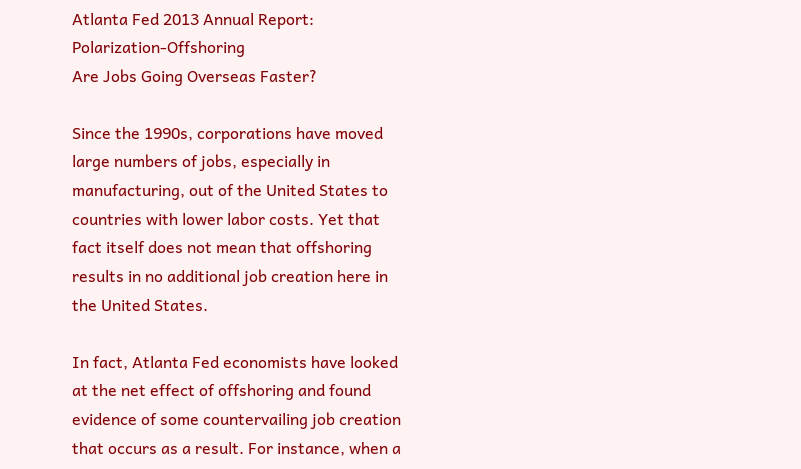Atlanta Fed 2013 Annual Report: Polarization-Offshoring
Are Jobs Going Overseas Faster?

Since the 1990s, corporations have moved large numbers of jobs, especially in manufacturing, out of the United States to countries with lower labor costs. Yet that fact itself does not mean that offshoring results in no additional job creation here in the United States.

In fact, Atlanta Fed economists have looked at the net effect of offshoring and found evidence of some countervailing job creation that occurs as a result. For instance, when a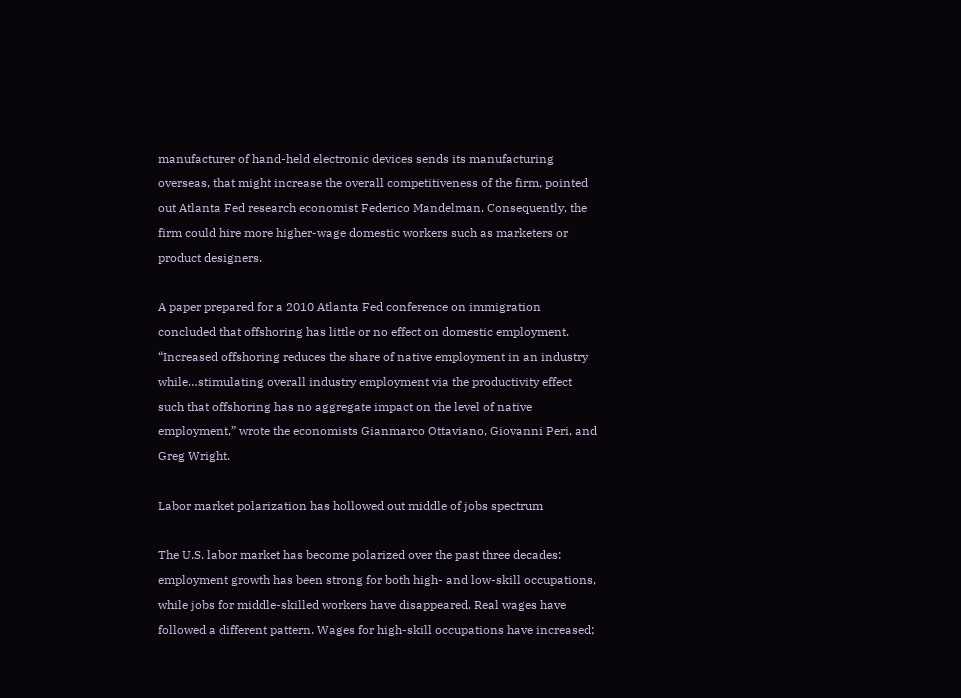manufacturer of hand-held electronic devices sends its manufacturing overseas, that might increase the overall competitiveness of the firm, pointed out Atlanta Fed research economist Federico Mandelman. Consequently, the firm could hire more higher-wage domestic workers such as marketers or product designers.

A paper prepared for a 2010 Atlanta Fed conference on immigration concluded that offshoring has little or no effect on domestic employment. “Increased offshoring reduces the share of native employment in an industry while…stimulating overall industry employment via the productivity effect such that offshoring has no aggregate impact on the level of native employment,” wrote the economists Gianmarco Ottaviano, Giovanni Peri, and Greg Wright.

Labor market polarization has hollowed out middle of jobs spectrum

The U.S. labor market has become polarized over the past three decades: employment growth has been strong for both high- and low-skill occupations, while jobs for middle-skilled workers have disappeared. Real wages have followed a different pattern. Wages for high-skill occupations have increased;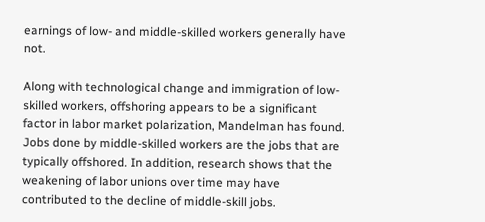earnings of low- and middle-skilled workers generally have not.

Along with technological change and immigration of low-skilled workers, offshoring appears to be a significant factor in labor market polarization, Mandelman has found. Jobs done by middle-skilled workers are the jobs that are typically offshored. In addition, research shows that the weakening of labor unions over time may have contributed to the decline of middle-skill jobs.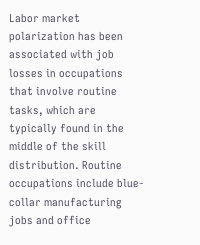Labor market polarization has been associated with job losses in occupations that involve routine tasks, which are typically found in the middle of the skill distribution. Routine occupations include blue-collar manufacturing jobs and office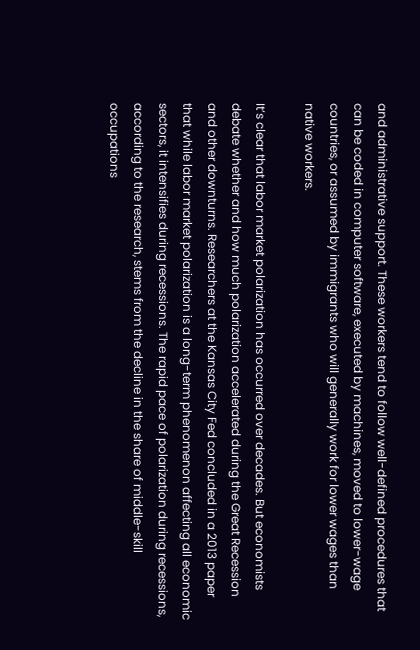and administrative support. These workers tend to follow well-defined procedures that can be coded in computer software, executed by machines, moved to lower-wage countries, or assumed by immigrants who will generally work for lower wages than native workers.

It’s clear that labor market polarization has occurred over decades. But economists debate whether and how much polarization accelerated during the Great Recession and other downturns. Researchers at the Kansas City Fed concluded in a 2013 paper that while labor market polarization is a long-term phenomenon affecting all economic sectors, it intensifies during recessions. The rapid pace of polarization during recessions, according to the research, stems from the decline in the share of middle-skill occupations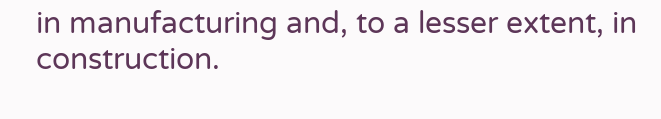in manufacturing and, to a lesser extent, in construction.